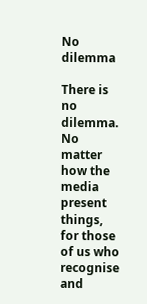No dilemma

There is no dilemma. No matter how the media present things, for those of us who recognise and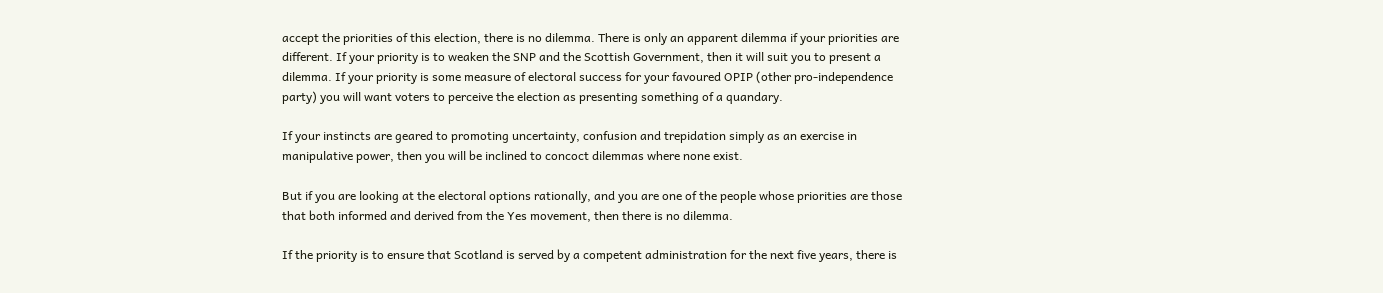accept the priorities of this election, there is no dilemma. There is only an apparent dilemma if your priorities are different. If your priority is to weaken the SNP and the Scottish Government, then it will suit you to present a dilemma. If your priority is some measure of electoral success for your favoured OPIP (other pro-independence party) you will want voters to perceive the election as presenting something of a quandary.

If your instincts are geared to promoting uncertainty, confusion and trepidation simply as an exercise in manipulative power, then you will be inclined to concoct dilemmas where none exist.

But if you are looking at the electoral options rationally, and you are one of the people whose priorities are those that both informed and derived from the Yes movement, then there is no dilemma.

If the priority is to ensure that Scotland is served by a competent administration for the next five years, there is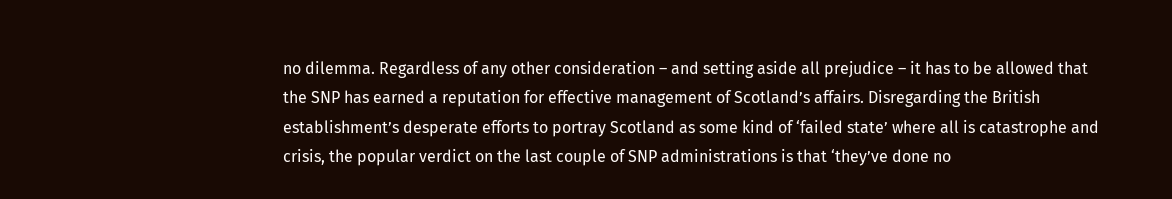no dilemma. Regardless of any other consideration – and setting aside all prejudice – it has to be allowed that the SNP has earned a reputation for effective management of Scotland’s affairs. Disregarding the British establishment’s desperate efforts to portray Scotland as some kind of ‘failed state’ where all is catastrophe and crisis, the popular verdict on the last couple of SNP administrations is that ‘they’ve done no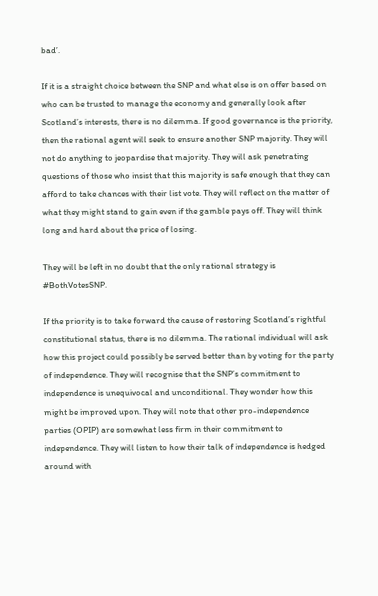bad’.

If it is a straight choice between the SNP and what else is on offer based on who can be trusted to manage the economy and generally look after Scotland’s interests, there is no dilemma. If good governance is the priority, then the rational agent will seek to ensure another SNP majority. They will not do anything to jeopardise that majority. They will ask penetrating questions of those who insist that this majority is safe enough that they can afford to take chances with their list vote. They will reflect on the matter of what they might stand to gain even if the gamble pays off. They will think long and hard about the price of losing.

They will be left in no doubt that the only rational strategy is #BothVotesSNP.

If the priority is to take forward the cause of restoring Scotland’s rightful constitutional status, there is no dilemma. The rational individual will ask how this project could possibly be served better than by voting for the party of independence. They will recognise that the SNP’s commitment to independence is unequivocal and unconditional. They wonder how this might be improved upon. They will note that other pro-independence parties (OPIP) are somewhat less firm in their commitment to independence. They will listen to how their talk of independence is hedged around with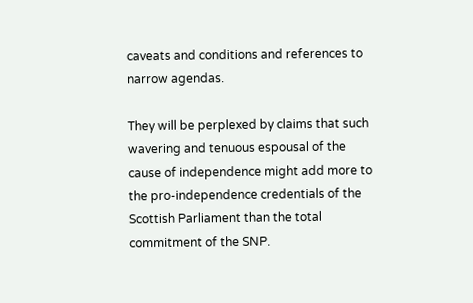caveats and conditions and references to narrow agendas.

They will be perplexed by claims that such wavering and tenuous espousal of the cause of independence might add more to the pro-independence credentials of the Scottish Parliament than the total commitment of the SNP.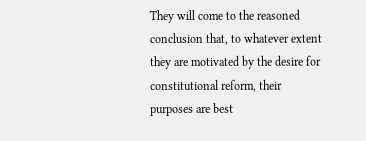They will come to the reasoned conclusion that, to whatever extent they are motivated by the desire for constitutional reform, their purposes are best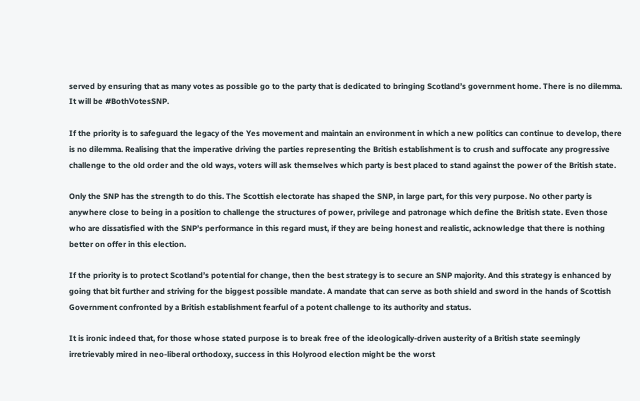served by ensuring that as many votes as possible go to the party that is dedicated to bringing Scotland’s government home. There is no dilemma. It will be #BothVotesSNP.

If the priority is to safeguard the legacy of the Yes movement and maintain an environment in which a new politics can continue to develop, there is no dilemma. Realising that the imperative driving the parties representing the British establishment is to crush and suffocate any progressive challenge to the old order and the old ways, voters will ask themselves which party is best placed to stand against the power of the British state.

Only the SNP has the strength to do this. The Scottish electorate has shaped the SNP, in large part, for this very purpose. No other party is anywhere close to being in a position to challenge the structures of power, privilege and patronage which define the British state. Even those who are dissatisfied with the SNP’s performance in this regard must, if they are being honest and realistic, acknowledge that there is nothing better on offer in this election.

If the priority is to protect Scotland’s potential for change, then the best strategy is to secure an SNP majority. And this strategy is enhanced by going that bit further and striving for the biggest possible mandate. A mandate that can serve as both shield and sword in the hands of Scottish Government confronted by a British establishment fearful of a potent challenge to its authority and status.

It is ironic indeed that, for those whose stated purpose is to break free of the ideologically-driven austerity of a British state seemingly irretrievably mired in neo-liberal orthodoxy, success in this Holyrood election might be the worst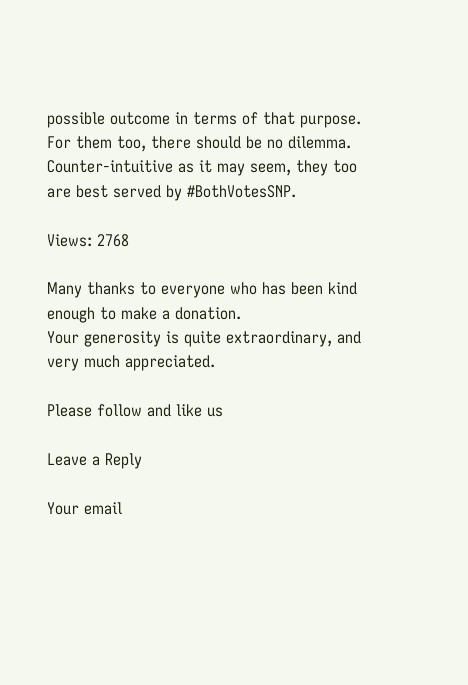possible outcome in terms of that purpose. For them too, there should be no dilemma. Counter-intuitive as it may seem, they too are best served by #BothVotesSNP.

Views: 2768

Many thanks to everyone who has been kind enough to make a donation.
Your generosity is quite extraordinary, and very much appreciated.

Please follow and like us

Leave a Reply

Your email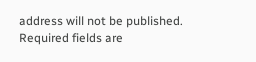address will not be published. Required fields are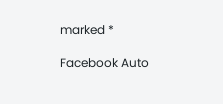marked *

Facebook Auto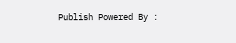Publish Powered By :